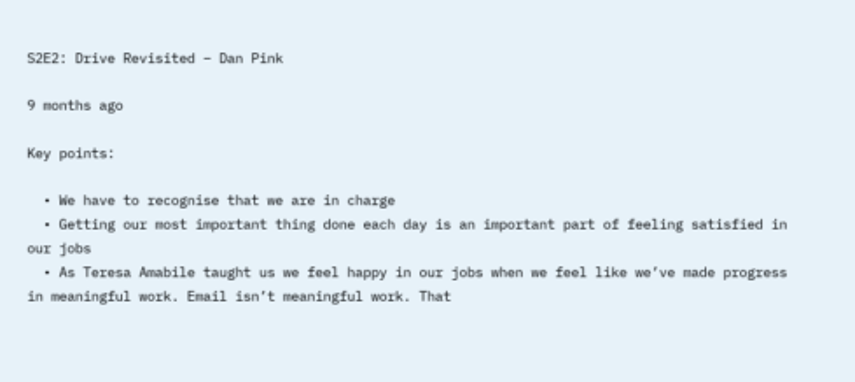S2E2: Drive Revisited – Dan Pink

9 months ago

Key points:

  • We have to recognise that we are in charge
  • Getting our most important thing done each day is an important part of feeling satisfied in our jobs
  • As Teresa Amabile taught us we feel happy in our jobs when we feel like we’ve made progress in meaningful work. Email isn’t meaningful work. That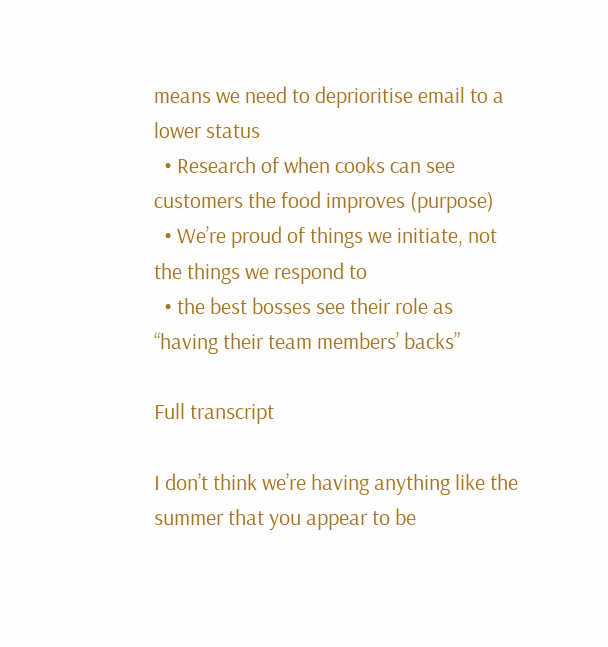means we need to deprioritise email to a lower status
  • Research of when cooks can see customers the food improves (purpose)
  • We’re proud of things we initiate, not the things we respond to
  • the best bosses see their role as “having their team members’ backs”

Full transcript

I don’t think we’re having anything like the summer that you appear to be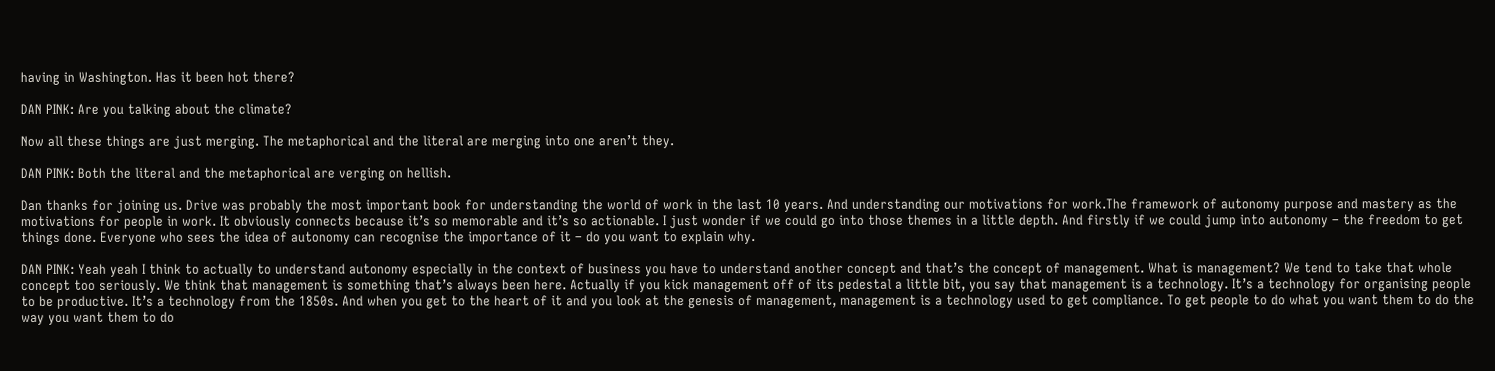having in Washington. Has it been hot there?

DAN PINK: Are you talking about the climate?

Now all these things are just merging. The metaphorical and the literal are merging into one aren’t they.

DAN PINK: Both the literal and the metaphorical are verging on hellish.

Dan thanks for joining us. Drive was probably the most important book for understanding the world of work in the last 10 years. And understanding our motivations for work.The framework of autonomy purpose and mastery as the motivations for people in work. It obviously connects because it’s so memorable and it’s so actionable. I just wonder if we could go into those themes in a little depth. And firstly if we could jump into autonomy – the freedom to get things done. Everyone who sees the idea of autonomy can recognise the importance of it – do you want to explain why.

DAN PINK: Yeah yeah I think to actually to understand autonomy especially in the context of business you have to understand another concept and that’s the concept of management. What is management? We tend to take that whole concept too seriously. We think that management is something that’s always been here. Actually if you kick management off of its pedestal a little bit, you say that management is a technology. It’s a technology for organising people to be productive. It’s a technology from the 1850s. And when you get to the heart of it and you look at the genesis of management, management is a technology used to get compliance. To get people to do what you want them to do the way you want them to do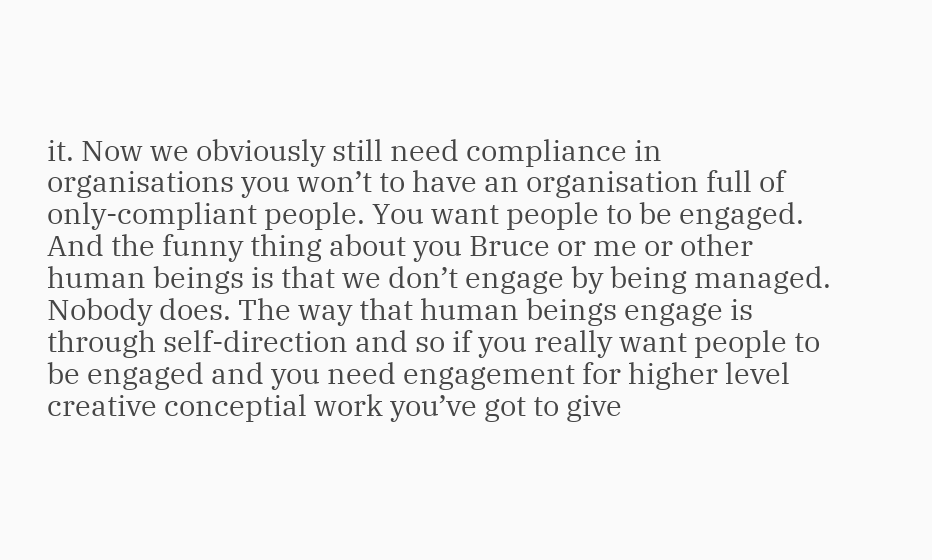it. Now we obviously still need compliance in organisations you won’t to have an organisation full of only-compliant people. You want people to be engaged. And the funny thing about you Bruce or me or other human beings is that we don’t engage by being managed. Nobody does. The way that human beings engage is through self-direction and so if you really want people to be engaged and you need engagement for higher level creative conceptial work you’ve got to give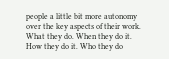people a little bit more autonomy over the key aspects of their work. What they do. When they do it. How they do it. Who they do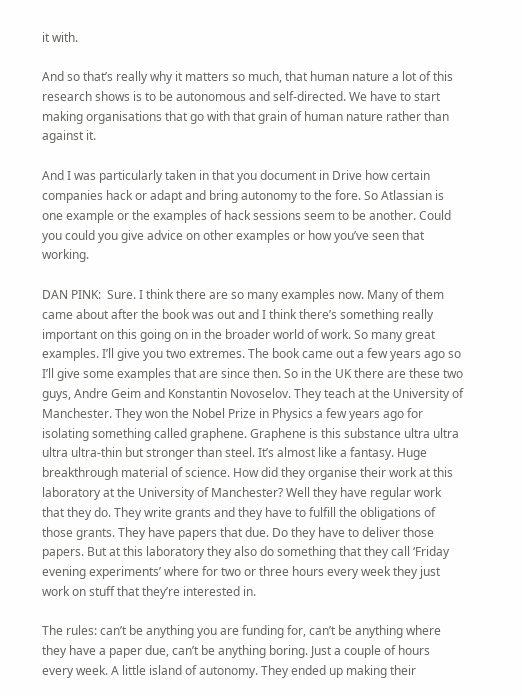it with.

And so that’s really why it matters so much, that human nature a lot of this research shows is to be autonomous and self-directed. We have to start making organisations that go with that grain of human nature rather than against it.

And I was particularly taken in that you document in Drive how certain companies hack or adapt and bring autonomy to the fore. So Atlassian is one example or the examples of hack sessions seem to be another. Could you could you give advice on other examples or how you’ve seen that working.

DAN PINK:  Sure. I think there are so many examples now. Many of them came about after the book was out and I think there’s something really important on this going on in the broader world of work. So many great examples. I’ll give you two extremes. The book came out a few years ago so I’ll give some examples that are since then. So in the UK there are these two guys, Andre Geim and Konstantin Novoselov. They teach at the University of Manchester. They won the Nobel Prize in Physics a few years ago for isolating something called graphene. Graphene is this substance ultra ultra ultra ultra-thin but stronger than steel. It’s almost like a fantasy. Huge breakthrough material of science. How did they organise their work at this laboratory at the University of Manchester? Well they have regular work that they do. They write grants and they have to fulfill the obligations of those grants. They have papers that due. Do they have to deliver those papers. But at this laboratory they also do something that they call ‘Friday evening experiments’ where for two or three hours every week they just work on stuff that they’re interested in.

The rules: can’t be anything you are funding for, can’t be anything where they have a paper due, can’t be anything boring. Just a couple of hours every week. A little island of autonomy. They ended up making their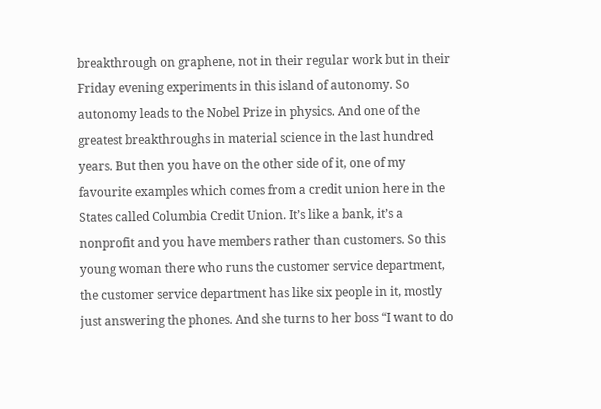breakthrough on graphene, not in their regular work but in their Friday evening experiments in this island of autonomy. So autonomy leads to the Nobel Prize in physics. And one of the greatest breakthroughs in material science in the last hundred years. But then you have on the other side of it, one of my favourite examples which comes from a credit union here in the States called Columbia Credit Union. It’s like a bank, it’s a nonprofit and you have members rather than customers. So this young woman there who runs the customer service department, the customer service department has like six people in it, mostly just answering the phones. And she turns to her boss “I want to do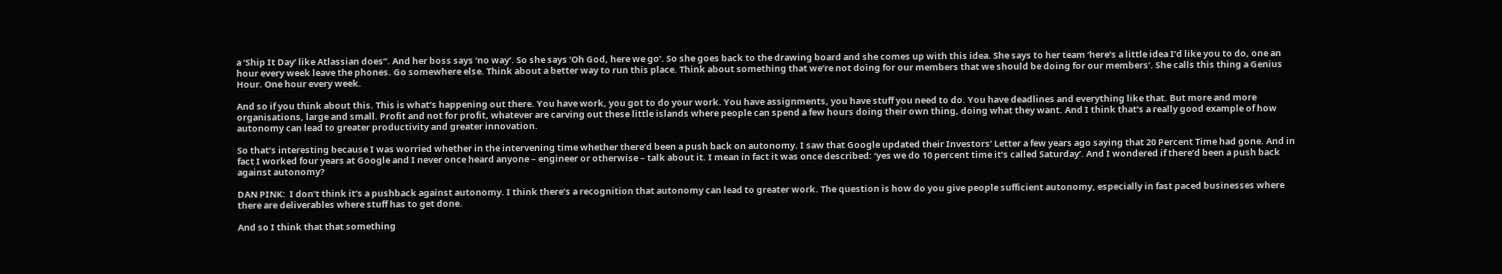a ‘Ship It Day’ like Atlassian does”. And her boss says ‘no way’. So she says ‘Oh God, here we go’. So she goes back to the drawing board and she comes up with this idea. She says to her team ‘here’s a little idea I’d like you to do, one an hour every week leave the phones. Go somewhere else. Think about a better way to run this place. Think about something that we’re not doing for our members that we should be doing for our members’. She calls this thing a Genius Hour. One hour every week.

And so if you think about this. This is what’s happening out there. You have work, you got to do your work. You have assignments, you have stuff you need to do. You have deadlines and everything like that. But more and more organisations, large and small. Profit and not for profit, whatever are carving out these little islands where people can spend a few hours doing their own thing, doing what they want. And I think that’s a really good example of how autonomy can lead to greater productivity and greater innovation.

So that’s interesting because I was worried whether in the intervening time whether there’d been a push back on autonomy. I saw that Google updated their Investors’ Letter a few years ago saying that 20 Percent Time had gone. And in fact I worked four years at Google and I never once heard anyone – engineer or otherwise – talk about it. I mean in fact it was once described: ‘yes we do 10 percent time it’s called Saturday’. And I wondered if there’d been a push back against autonomy?

DAN PINK:  I don’t think it’s a pushback against autonomy. I think there’s a recognition that autonomy can lead to greater work. The question is how do you give people sufficient autonomy, especially in fast paced businesses where there are deliverables where stuff has to get done.

And so I think that that something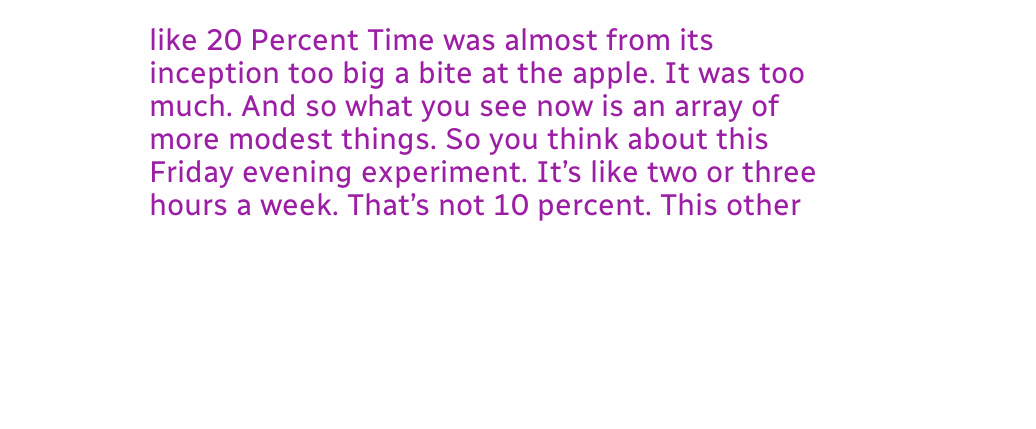like 20 Percent Time was almost from its inception too big a bite at the apple. It was too much. And so what you see now is an array of more modest things. So you think about this Friday evening experiment. It’s like two or three hours a week. That’s not 10 percent. This other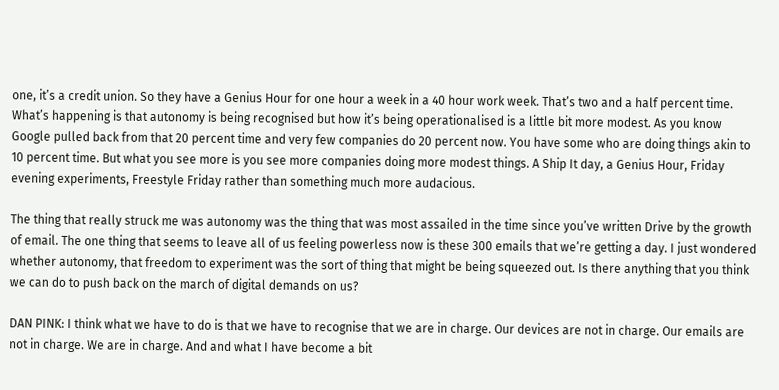one, it’s a credit union. So they have a Genius Hour for one hour a week in a 40 hour work week. That’s two and a half percent time. What’s happening is that autonomy is being recognised but how it’s being operationalised is a little bit more modest. As you know Google pulled back from that 20 percent time and very few companies do 20 percent now. You have some who are doing things akin to 10 percent time. But what you see more is you see more companies doing more modest things. A Ship It day, a Genius Hour, Friday evening experiments, Freestyle Friday rather than something much more audacious.

The thing that really struck me was autonomy was the thing that was most assailed in the time since you’ve written Drive by the growth of email. The one thing that seems to leave all of us feeling powerless now is these 300 emails that we’re getting a day. I just wondered whether autonomy, that freedom to experiment was the sort of thing that might be being squeezed out. Is there anything that you think we can do to push back on the march of digital demands on us?

DAN PINK: I think what we have to do is that we have to recognise that we are in charge. Our devices are not in charge. Our emails are not in charge. We are in charge. And and what I have become a bit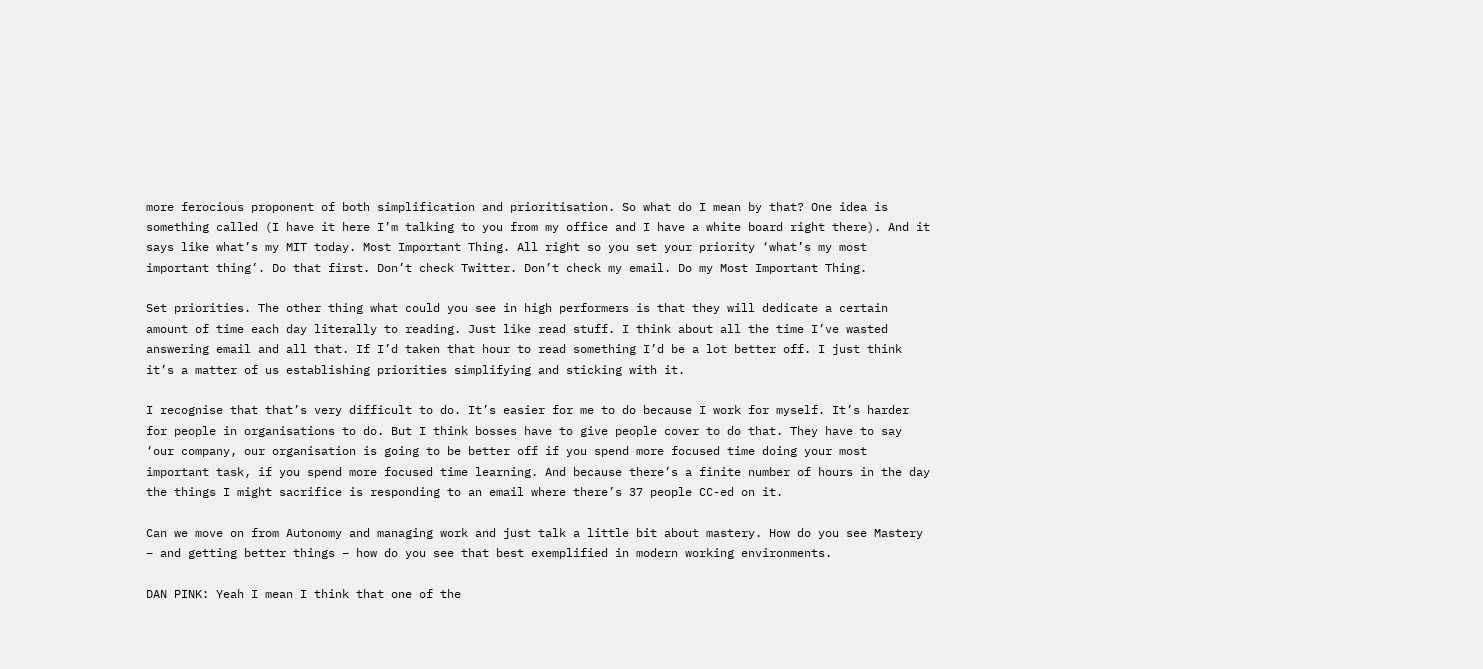more ferocious proponent of both simplification and prioritisation. So what do I mean by that? One idea is something called (I have it here I’m talking to you from my office and I have a white board right there). And it says like what’s my MIT today. Most Important Thing. All right so you set your priority ‘what’s my most important thing’. Do that first. Don’t check Twitter. Don’t check my email. Do my Most Important Thing.

Set priorities. The other thing what could you see in high performers is that they will dedicate a certain amount of time each day literally to reading. Just like read stuff. I think about all the time I’ve wasted answering email and all that. If I’d taken that hour to read something I’d be a lot better off. I just think it’s a matter of us establishing priorities simplifying and sticking with it.

I recognise that that’s very difficult to do. It’s easier for me to do because I work for myself. It’s harder for people in organisations to do. But I think bosses have to give people cover to do that. They have to say ‘our company, our organisation is going to be better off if you spend more focused time doing your most important task, if you spend more focused time learning. And because there’s a finite number of hours in the day the things I might sacrifice is responding to an email where there’s 37 people CC-ed on it.

Can we move on from Autonomy and managing work and just talk a little bit about mastery. How do you see Mastery – and getting better things – how do you see that best exemplified in modern working environments.

DAN PINK: Yeah I mean I think that one of the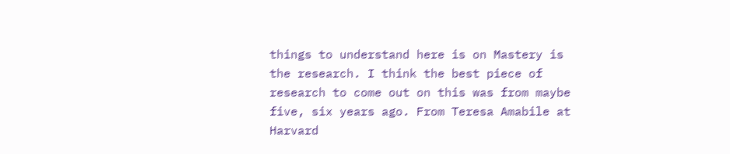things to understand here is on Mastery is the research. I think the best piece of research to come out on this was from maybe five, six years ago. From Teresa Amabile at Harvard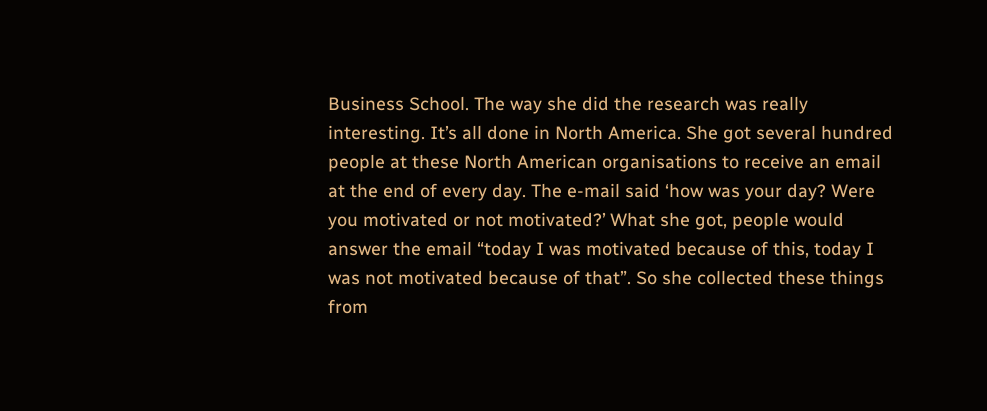Business School. The way she did the research was really interesting. It’s all done in North America. She got several hundred people at these North American organisations to receive an email at the end of every day. The e-mail said ‘how was your day? Were you motivated or not motivated?’ What she got, people would answer the email “today I was motivated because of this, today I was not motivated because of that”. So she collected these things from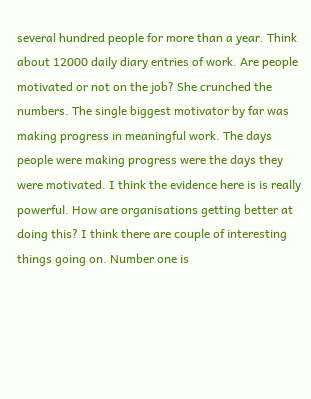several hundred people for more than a year. Think about 12000 daily diary entries of work. Are people motivated or not on the job? She crunched the numbers. The single biggest motivator by far was making progress in meaningful work. The days people were making progress were the days they were motivated. I think the evidence here is is really powerful. How are organisations getting better at doing this? I think there are couple of interesting things going on. Number one is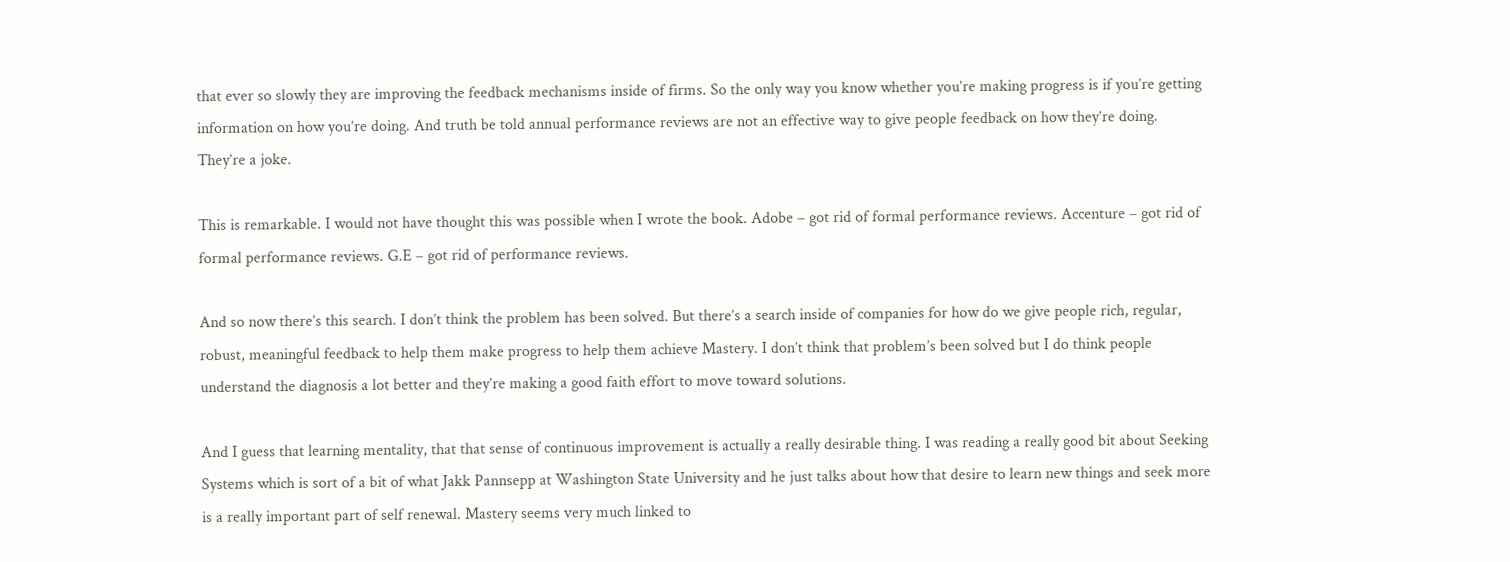that ever so slowly they are improving the feedback mechanisms inside of firms. So the only way you know whether you’re making progress is if you’re getting information on how you’re doing. And truth be told annual performance reviews are not an effective way to give people feedback on how they’re doing. They’re a joke.

This is remarkable. I would not have thought this was possible when I wrote the book. Adobe – got rid of formal performance reviews. Accenture – got rid of formal performance reviews. G.E – got rid of performance reviews.

And so now there’s this search. I don’t think the problem has been solved. But there’s a search inside of companies for how do we give people rich, regular, robust, meaningful feedback to help them make progress to help them achieve Mastery. I don’t think that problem’s been solved but I do think people understand the diagnosis a lot better and they’re making a good faith effort to move toward solutions.

And I guess that learning mentality, that that sense of continuous improvement is actually a really desirable thing. I was reading a really good bit about Seeking Systems which is sort of a bit of what Jakk Pannsepp at Washington State University and he just talks about how that desire to learn new things and seek more is a really important part of self renewal. Mastery seems very much linked to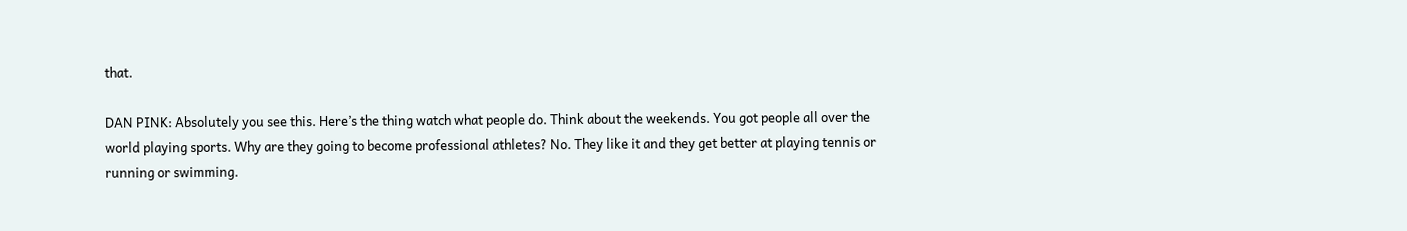that.

DAN PINK: Absolutely you see this. Here’s the thing watch what people do. Think about the weekends. You got people all over the world playing sports. Why are they going to become professional athletes? No. They like it and they get better at playing tennis or running or swimming.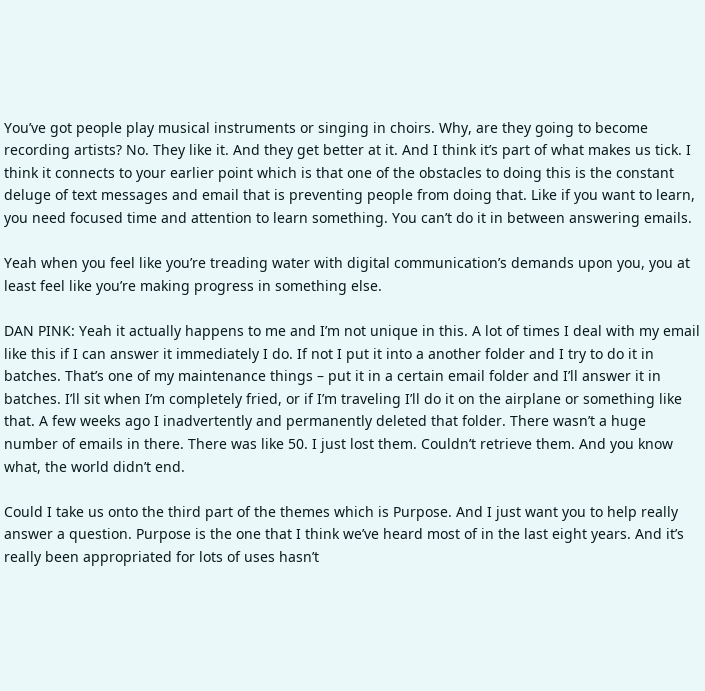You’ve got people play musical instruments or singing in choirs. Why, are they going to become recording artists? No. They like it. And they get better at it. And I think it’s part of what makes us tick. I think it connects to your earlier point which is that one of the obstacles to doing this is the constant deluge of text messages and email that is preventing people from doing that. Like if you want to learn, you need focused time and attention to learn something. You can’t do it in between answering emails.

Yeah when you feel like you’re treading water with digital communication’s demands upon you, you at least feel like you’re making progress in something else.

DAN PINK: Yeah it actually happens to me and I’m not unique in this. A lot of times I deal with my email like this if I can answer it immediately I do. If not I put it into a another folder and I try to do it in batches. That’s one of my maintenance things – put it in a certain email folder and I’ll answer it in batches. I’ll sit when I’m completely fried, or if I’m traveling I’ll do it on the airplane or something like that. A few weeks ago I inadvertently and permanently deleted that folder. There wasn’t a huge number of emails in there. There was like 50. I just lost them. Couldn’t retrieve them. And you know what, the world didn’t end.

Could I take us onto the third part of the themes which is Purpose. And I just want you to help really answer a question. Purpose is the one that I think we’ve heard most of in the last eight years. And it’s really been appropriated for lots of uses hasn’t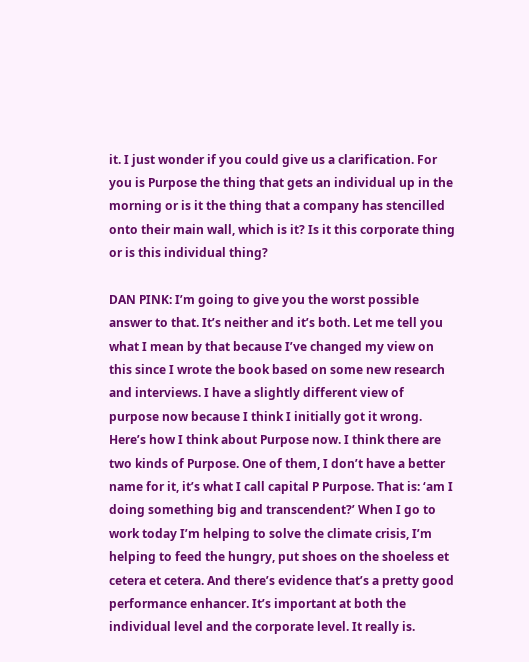it. I just wonder if you could give us a clarification. For you is Purpose the thing that gets an individual up in the morning or is it the thing that a company has stencilled onto their main wall, which is it? Is it this corporate thing or is this individual thing?

DAN PINK: I’m going to give you the worst possible answer to that. It’s neither and it’s both. Let me tell you what I mean by that because I’ve changed my view on this since I wrote the book based on some new research and interviews. I have a slightly different view of purpose now because I think I initially got it wrong. Here’s how I think about Purpose now. I think there are two kinds of Purpose. One of them, I don’t have a better name for it, it’s what I call capital P Purpose. That is: ‘am I doing something big and transcendent?’ When I go to work today I’m helping to solve the climate crisis, I’m helping to feed the hungry, put shoes on the shoeless et cetera et cetera. And there’s evidence that’s a pretty good performance enhancer. It’s important at both the individual level and the corporate level. It really is.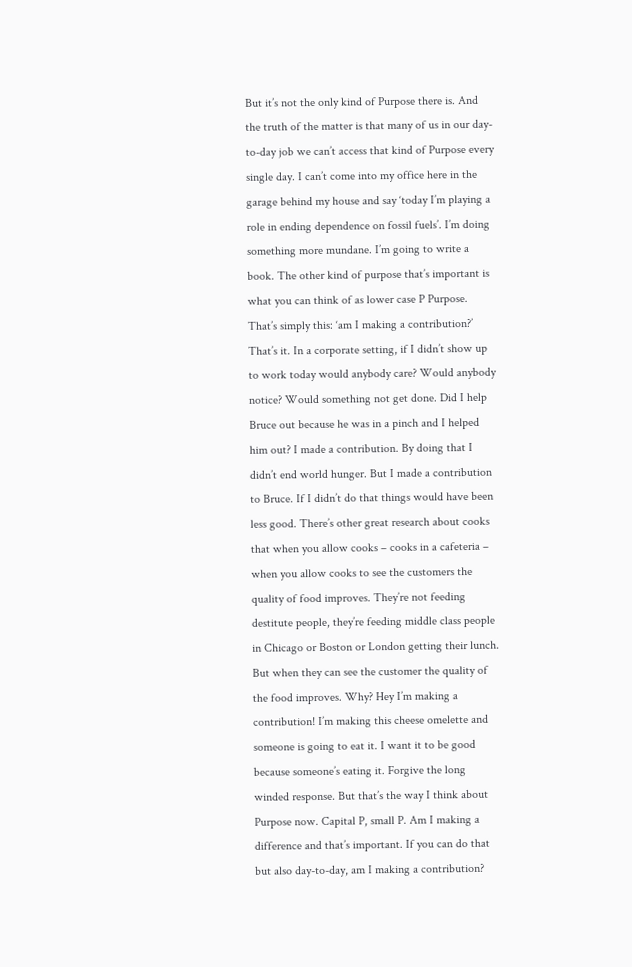But it’s not the only kind of Purpose there is. And the truth of the matter is that many of us in our day-to-day job we can’t access that kind of Purpose every single day. I can’t come into my office here in the garage behind my house and say ‘today I’m playing a role in ending dependence on fossil fuels’. I’m doing something more mundane. I’m going to write a book. The other kind of purpose that’s important is what you can think of as lower case P Purpose. That’s simply this: ‘am I making a contribution?’ That’s it. In a corporate setting, if I didn’t show up to work today would anybody care? Would anybody notice? Would something not get done. Did I help Bruce out because he was in a pinch and I helped him out? I made a contribution. By doing that I didn’t end world hunger. But I made a contribution to Bruce. If I didn’t do that things would have been less good. There’s other great research about cooks that when you allow cooks – cooks in a cafeteria – when you allow cooks to see the customers the quality of food improves. They’re not feeding destitute people, they’re feeding middle class people in Chicago or Boston or London getting their lunch. But when they can see the customer the quality of the food improves. Why? Hey I’m making a contribution! I’m making this cheese omelette and someone is going to eat it. I want it to be good because someone’s eating it. Forgive the long winded response. But that’s the way I think about Purpose now. Capital P, small P. Am I making a difference and that’s important. If you can do that but also day-to-day, am I making a contribution?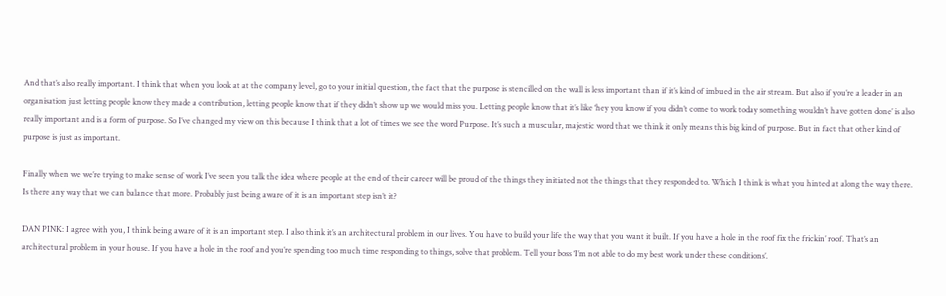And that’s also really important. I think that when you look at at the company level, go to your initial question, the fact that the purpose is stencilled on the wall is less important than if it’s kind of imbued in the air stream. But also if you’re a leader in an organisation just letting people know they made a contribution, letting people know that if they didn’t show up we would miss you. Letting people know that it’s like ‘hey you know if you didn’t come to work today something wouldn’t have gotten done’ is also really important and is a form of purpose. So I’ve changed my view on this because I think that a lot of times we see the word Purpose. It’s such a muscular, majestic word that we think it only means this big kind of purpose. But in fact that other kind of purpose is just as important.

Finally when we we’re trying to make sense of work I’ve seen you talk the idea where people at the end of their career will be proud of the things they initiated not the things that they responded to. Which I think is what you hinted at along the way there. Is there any way that we can balance that more. Probably just being aware of it is an important step isn’t it?

DAN PINK: I agree with you, I think being aware of it is an important step. I also think it’s an architectural problem in our lives. You have to build your life the way that you want it built. If you have a hole in the roof fix the frickin’ roof. That’s an architectural problem in your house. If you have a hole in the roof and you’re spending too much time responding to things, solve that problem. Tell your boss ‘I’m not able to do my best work under these conditions’.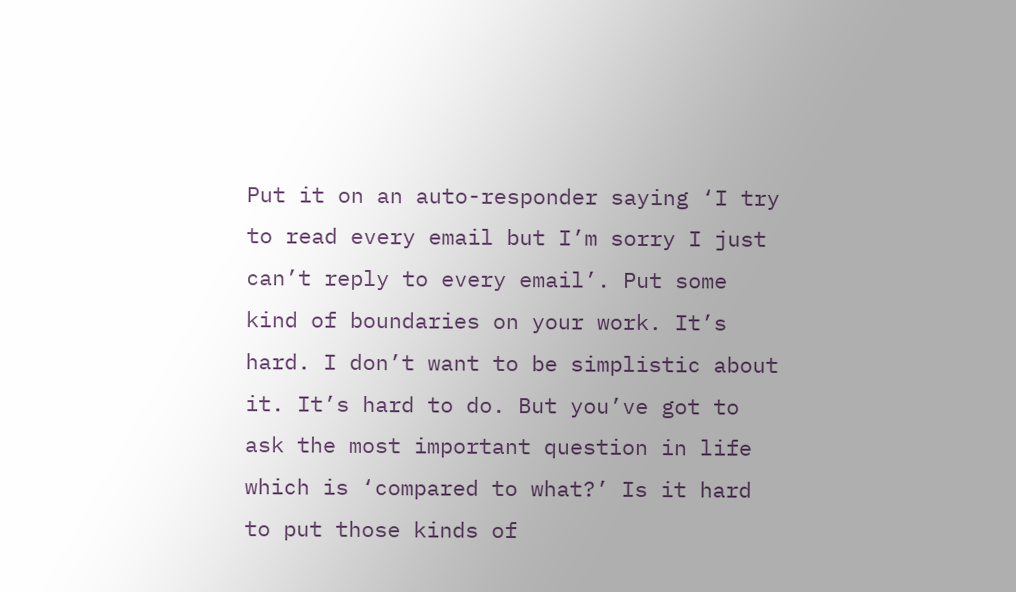Put it on an auto-responder saying ‘I try to read every email but I’m sorry I just can’t reply to every email’. Put some kind of boundaries on your work. It’s hard. I don’t want to be simplistic about it. It’s hard to do. But you’ve got to ask the most important question in life which is ‘compared to what?’ Is it hard to put those kinds of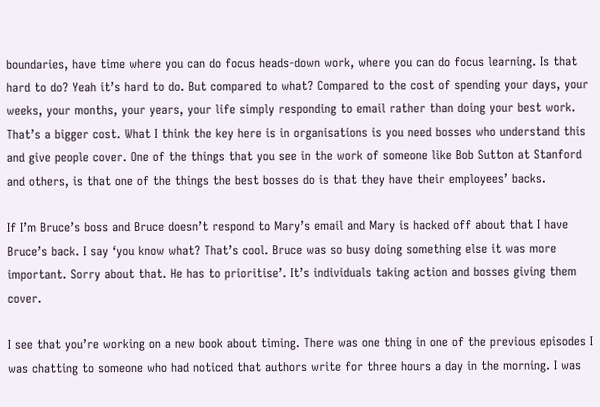boundaries, have time where you can do focus heads-down work, where you can do focus learning. Is that hard to do? Yeah it’s hard to do. But compared to what? Compared to the cost of spending your days, your weeks, your months, your years, your life simply responding to email rather than doing your best work. That’s a bigger cost. What I think the key here is in organisations is you need bosses who understand this and give people cover. One of the things that you see in the work of someone like Bob Sutton at Stanford and others, is that one of the things the best bosses do is that they have their employees’ backs.

If I’m Bruce’s boss and Bruce doesn’t respond to Mary’s email and Mary is hacked off about that I have Bruce’s back. I say ‘you know what? That’s cool. Bruce was so busy doing something else it was more important. Sorry about that. He has to prioritise’. It’s individuals taking action and bosses giving them cover.

I see that you’re working on a new book about timing. There was one thing in one of the previous episodes I was chatting to someone who had noticed that authors write for three hours a day in the morning. I was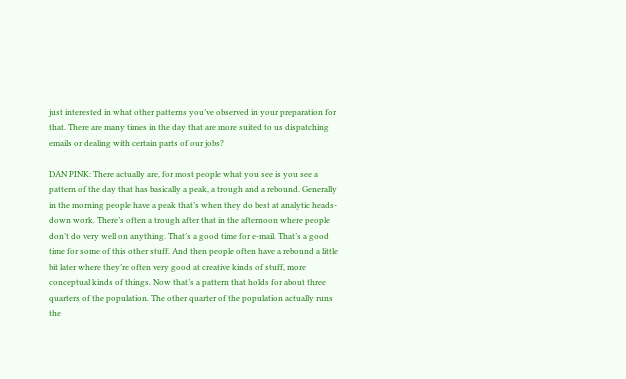just interested in what other patterns you’ve observed in your preparation for that. There are many times in the day that are more suited to us dispatching emails or dealing with certain parts of our jobs?

DAN PINK: There actually are, for most people what you see is you see a pattern of the day that has basically a peak, a trough and a rebound. Generally in the morning people have a peak that’s when they do best at analytic heads-down work. There’s often a trough after that in the afternoon where people don’t do very well on anything. That’s a good time for e-mail. That’s a good time for some of this other stuff. And then people often have a rebound a little bit later where they’re often very good at creative kinds of stuff, more conceptual kinds of things. Now that’s a pattern that holds for about three quarters of the population. The other quarter of the population actually runs the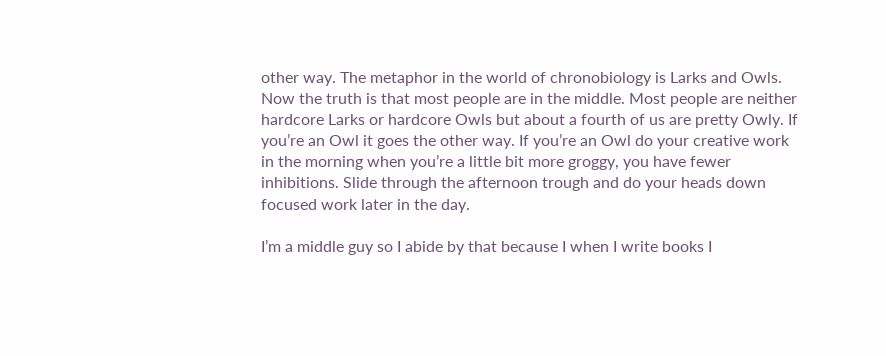other way. The metaphor in the world of chronobiology is Larks and Owls. Now the truth is that most people are in the middle. Most people are neither hardcore Larks or hardcore Owls but about a fourth of us are pretty Owly. If you’re an Owl it goes the other way. If you’re an Owl do your creative work in the morning when you’re a little bit more groggy, you have fewer inhibitions. Slide through the afternoon trough and do your heads down focused work later in the day.

I’m a middle guy so I abide by that because I when I write books I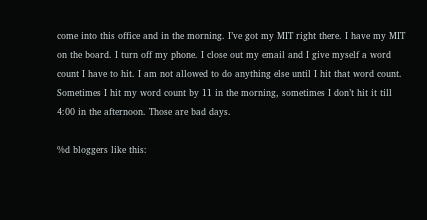come into this office and in the morning. I’ve got my MIT right there. I have my MIT on the board. I turn off my phone. I close out my email and I give myself a word count I have to hit. I am not allowed to do anything else until I hit that word count. Sometimes I hit my word count by 11 in the morning, sometimes I don’t hit it till 4:00 in the afternoon. Those are bad days.

%d bloggers like this: